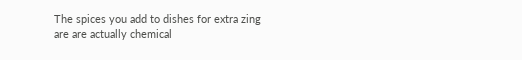The spices you add to dishes for extra zing are are actually chemical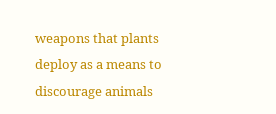weapons that plants deploy as a means to discourage animals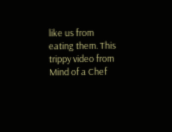like us from eating them. This trippy video from Mind of a Chef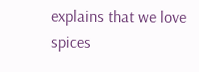explains that we love spices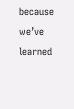because we’ve learned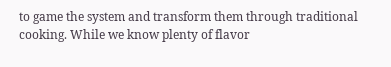to game the system and transform them through traditional cooking. While we know plenty of flavor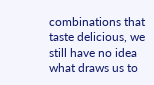combinations that taste delicious, we still have no idea what draws us to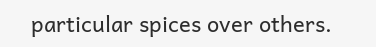particular spices over others.